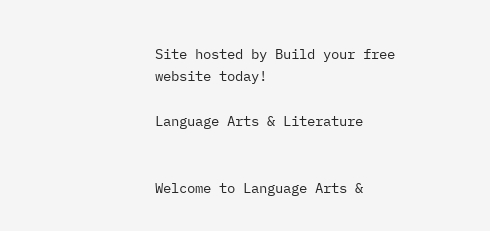Site hosted by Build your free website today!

Language Arts & Literature


Welcome to Language Arts &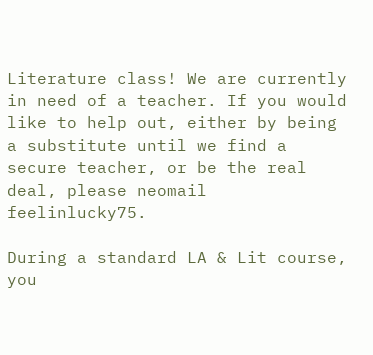Literature class! We are currently in need of a teacher. If you would like to help out, either by being a substitute until we find a secure teacher, or be the real deal, please neomail feelinlucky75.

During a standard LA & Lit course, you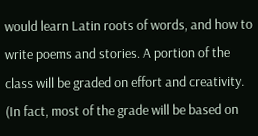would learn Latin roots of words, and how to write poems and stories. A portion of the class will be graded on effort and creativity. (In fact, most of the grade will be based on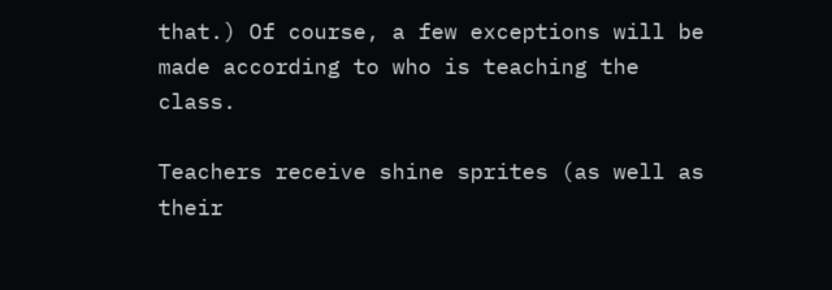that.) Of course, a few exceptions will be made according to who is teaching the class.

Teachers receive shine sprites (as well as their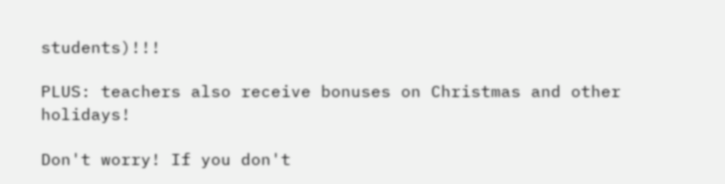students)!!!

PLUS: teachers also receive bonuses on Christmas and other holidays!

Don't worry! If you don't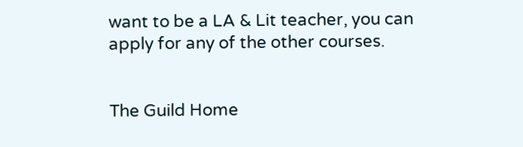want to be a LA & Lit teacher, you can apply for any of the other courses.


The Guild Home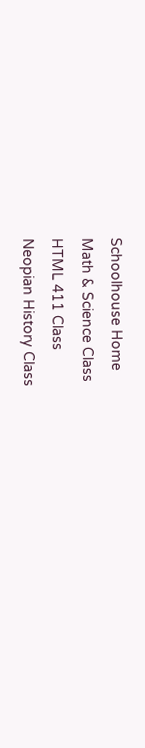Schoolhouse Home
Math & Science Class
HTML 411 Class
Neopian History Class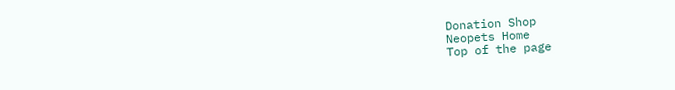Donation Shop
Neopets Home
Top of the page